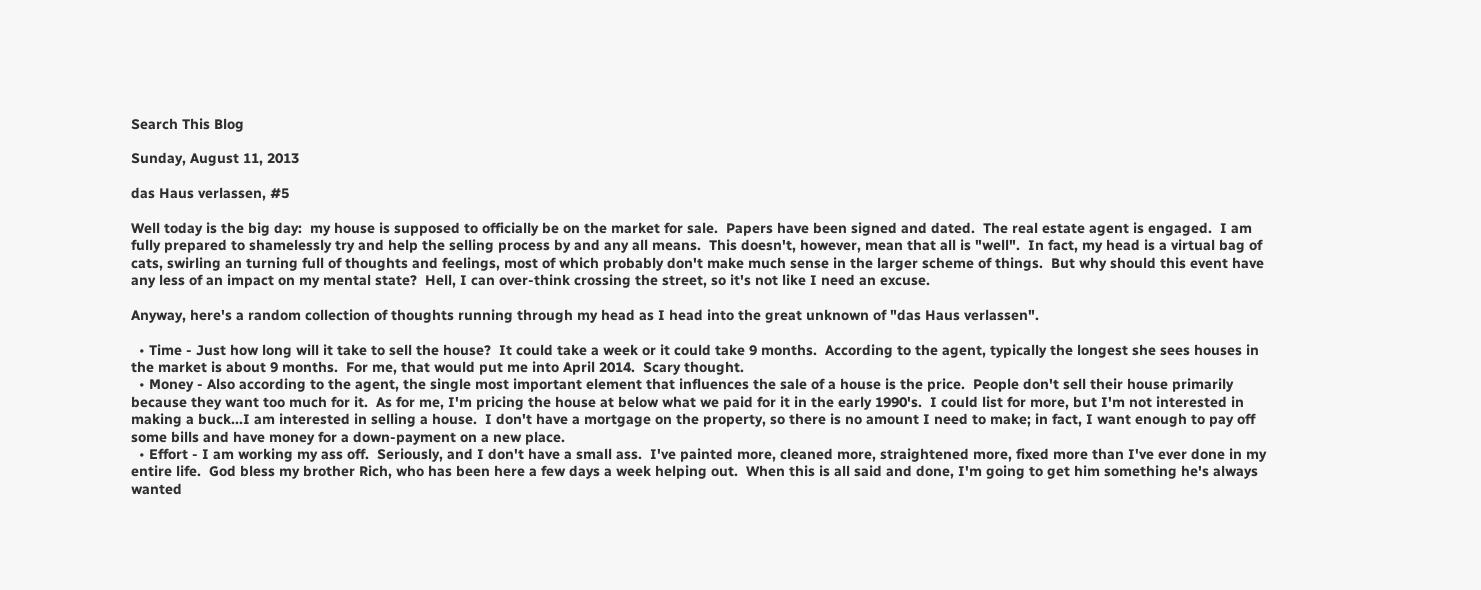Search This Blog

Sunday, August 11, 2013

das Haus verlassen, #5

Well today is the big day:  my house is supposed to officially be on the market for sale.  Papers have been signed and dated.  The real estate agent is engaged.  I am fully prepared to shamelessly try and help the selling process by and any all means.  This doesn't, however, mean that all is "well".  In fact, my head is a virtual bag of cats, swirling an turning full of thoughts and feelings, most of which probably don't make much sense in the larger scheme of things.  But why should this event have any less of an impact on my mental state?  Hell, I can over-think crossing the street, so it's not like I need an excuse.

Anyway, here's a random collection of thoughts running through my head as I head into the great unknown of "das Haus verlassen".

  • Time - Just how long will it take to sell the house?  It could take a week or it could take 9 months.  According to the agent, typically the longest she sees houses in the market is about 9 months.  For me, that would put me into April 2014.  Scary thought.
  • Money - Also according to the agent, the single most important element that influences the sale of a house is the price.  People don't sell their house primarily because they want too much for it.  As for me, I'm pricing the house at below what we paid for it in the early 1990's.  I could list for more, but I'm not interested in making a buck...I am interested in selling a house.  I don't have a mortgage on the property, so there is no amount I need to make; in fact, I want enough to pay off some bills and have money for a down-payment on a new place.
  • Effort - I am working my ass off.  Seriously, and I don't have a small ass.  I've painted more, cleaned more, straightened more, fixed more than I've ever done in my entire life.  God bless my brother Rich, who has been here a few days a week helping out.  When this is all said and done, I'm going to get him something he's always wanted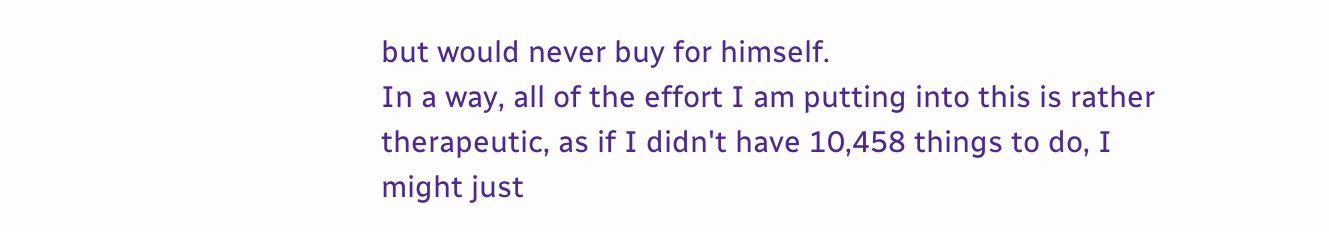but would never buy for himself.
In a way, all of the effort I am putting into this is rather therapeutic, as if I didn't have 10,458 things to do, I might just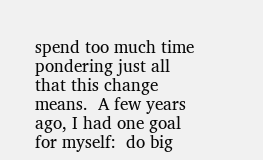spend too much time pondering just all that this change means.  A few years ago, I had one goal for myself:  do big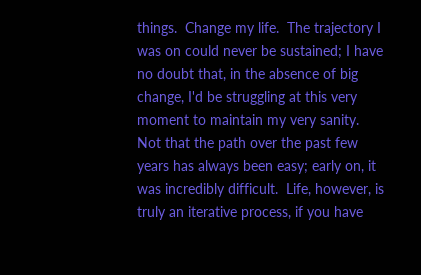things.  Change my life.  The trajectory I was on could never be sustained; I have no doubt that, in the absence of big change, I'd be struggling at this very moment to maintain my very sanity.  Not that the path over the past few years has always been easy; early on, it was incredibly difficult.  Life, however, is truly an iterative process, if you have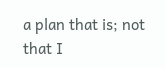a plan that is; not that I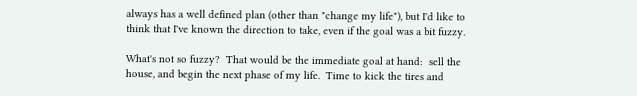always has a well defined plan (other than "change my life"), but I'd like to think that I've known the direction to take, even if the goal was a bit fuzzy.

What's not so fuzzy?  That would be the immediate goal at hand:  sell the house, and begin the next phase of my life.  Time to kick the tires and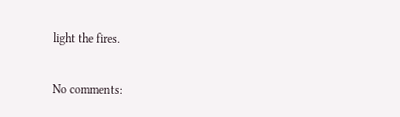light the fires.

No comments: